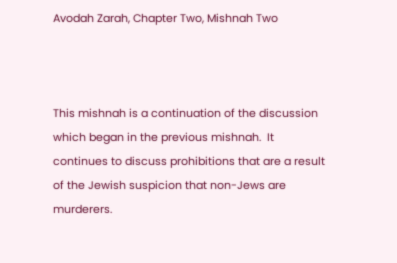Avodah Zarah, Chapter Two, Mishnah Two



This mishnah is a continuation of the discussion which began in the previous mishnah.  It continues to discuss prohibitions that are a result of the Jewish suspicion that non-Jews are murderers.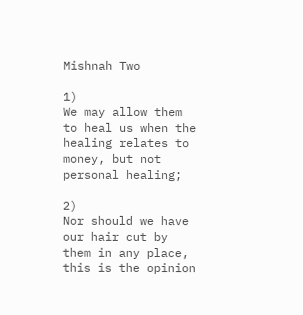Mishnah Two

1)                     We may allow them to heal us when the healing relates to money, but not personal healing;

2)                     Nor should we have our hair cut by them in any place, this is the opinion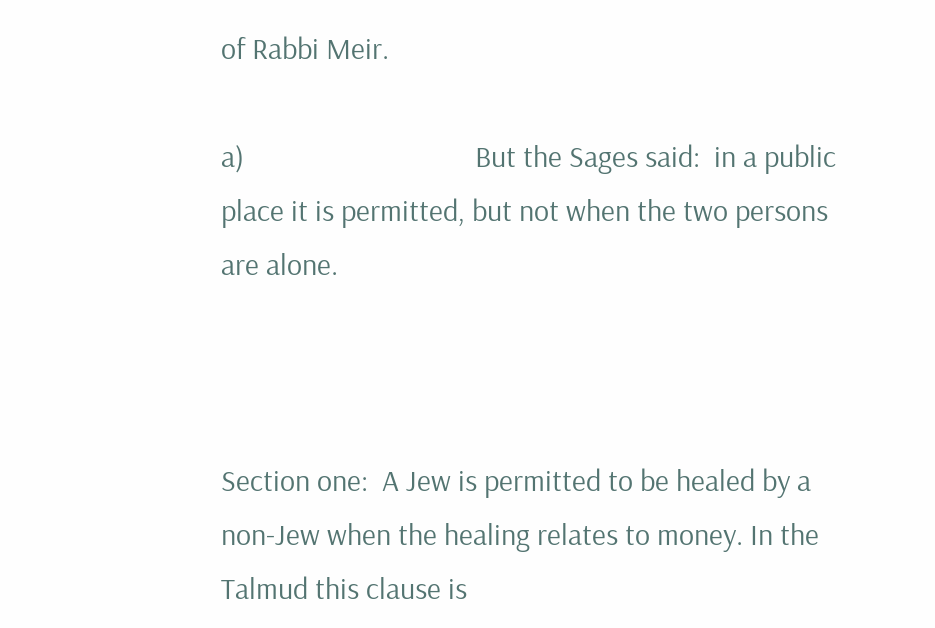of Rabbi Meir.

a)                                 But the Sages said:  in a public place it is permitted, but not when the two persons are alone.



Section one:  A Jew is permitted to be healed by a non-Jew when the healing relates to money. In the Talmud this clause is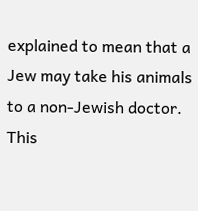explained to mean that a Jew may take his animals to a non-Jewish doctor.  This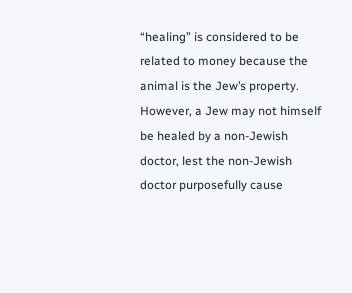“healing” is considered to be related to money because the animal is the Jew’s property.  However, a Jew may not himself be healed by a non-Jewish doctor, lest the non-Jewish doctor purposefully cause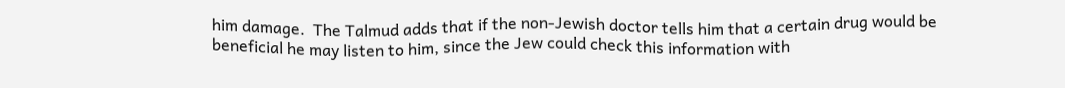him damage.  The Talmud adds that if the non-Jewish doctor tells him that a certain drug would be beneficial he may listen to him, since the Jew could check this information with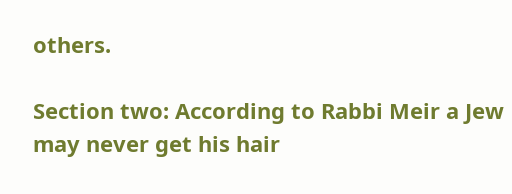others.

Section two: According to Rabbi Meir a Jew may never get his hair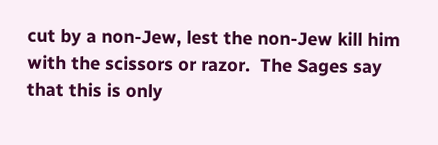cut by a non-Jew, lest the non-Jew kill him with the scissors or razor.  The Sages say that this is only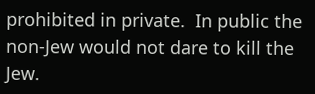prohibited in private.  In public the non-Jew would not dare to kill the Jew.